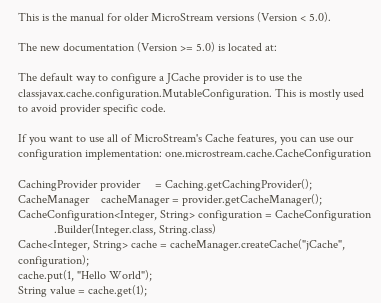This is the manual for older MicroStream versions (Version < 5.0).

The new documentation (Version >= 5.0) is located at:

The default way to configure a JCache provider is to use the classjavax.cache.configuration.MutableConfiguration. This is mostly used to avoid provider specific code.

If you want to use all of MicroStream's Cache features, you can use our configuration implementation: one.microstream.cache.CacheConfiguration

CachingProvider provider     = Caching.getCachingProvider();
CacheManager    cacheManager = provider.getCacheManager();
CacheConfiguration<Integer, String> configuration = CacheConfiguration
            .Builder(Integer.class, String.class)
Cache<Integer, String> cache = cacheManager.createCache("jCache", configuration);
cache.put(1, "Hello World");
String value = cache.get(1);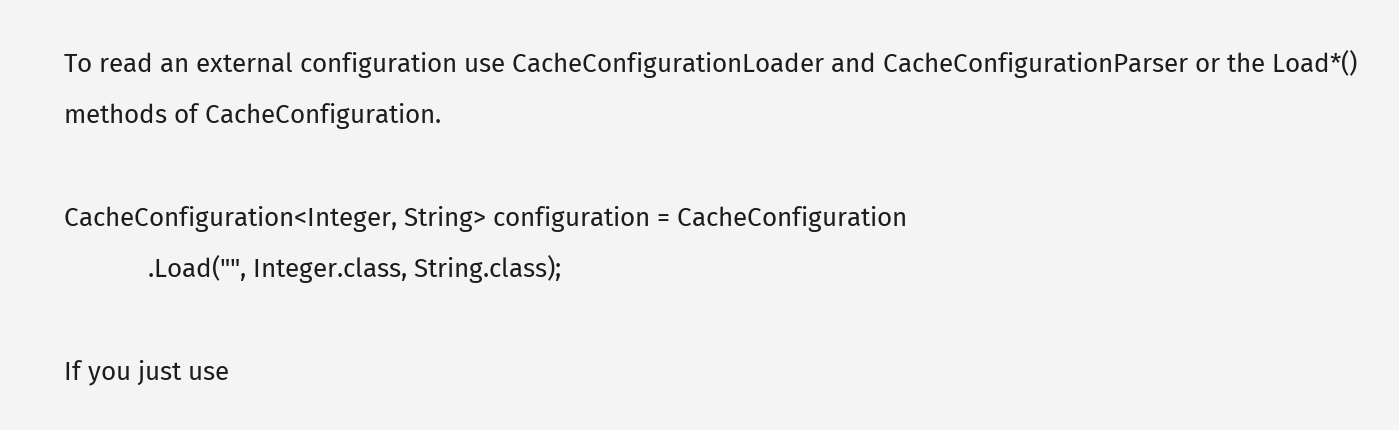To read an external configuration use CacheConfigurationLoader and CacheConfigurationParser or the Load*() methods of CacheConfiguration.

CacheConfiguration<Integer, String> configuration = CacheConfiguration
            .Load("", Integer.class, String.class);

If you just use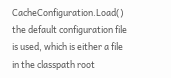CacheConfiguration.Load() the default configuration file is used, which is either a file in the classpath root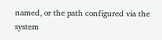named, or the path configured via the system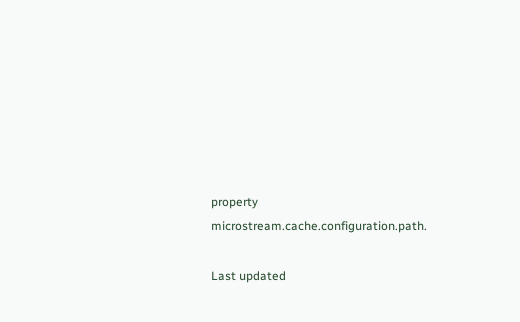property microstream.cache.configuration.path.

Last updated